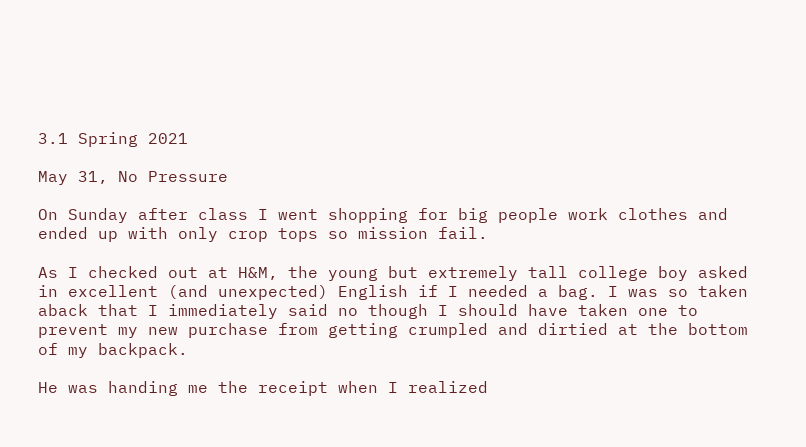3.1 Spring 2021

May 31, No Pressure

On Sunday after class I went shopping for big people work clothes and ended up with only crop tops so mission fail.

As I checked out at H&M, the young but extremely tall college boy asked in excellent (and unexpected) English if I needed a bag. I was so taken aback that I immediately said no though I should have taken one to prevent my new purchase from getting crumpled and dirtied at the bottom of my backpack.

He was handing me the receipt when I realized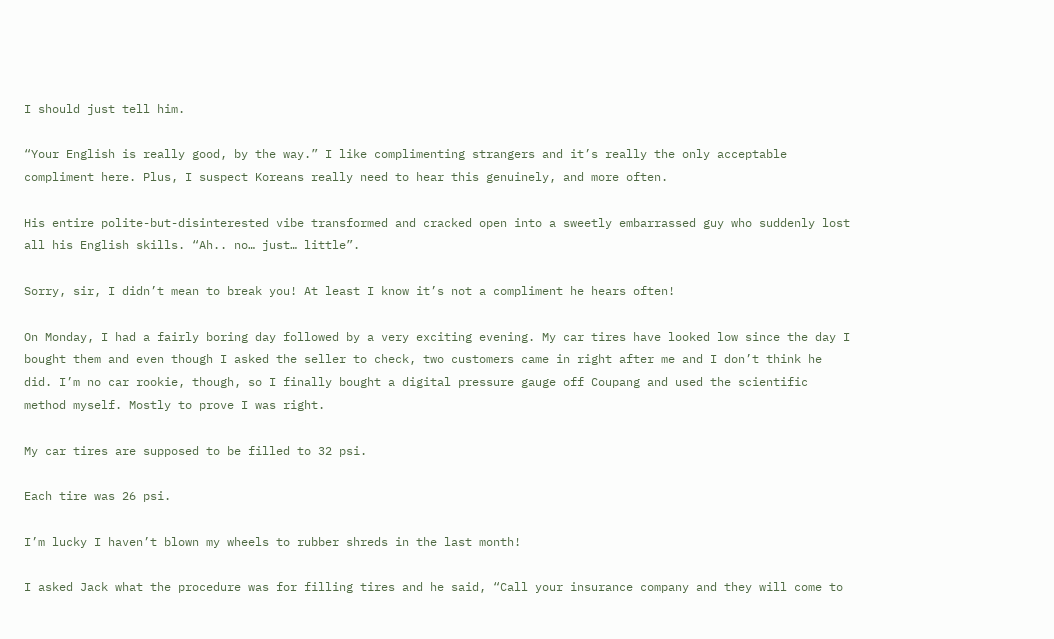I should just tell him.

“Your English is really good, by the way.” I like complimenting strangers and it’s really the only acceptable compliment here. Plus, I suspect Koreans really need to hear this genuinely, and more often.

His entire polite-but-disinterested vibe transformed and cracked open into a sweetly embarrassed guy who suddenly lost all his English skills. “Ah.. no… just… little”.

Sorry, sir, I didn’t mean to break you! At least I know it’s not a compliment he hears often!

On Monday, I had a fairly boring day followed by a very exciting evening. My car tires have looked low since the day I bought them and even though I asked the seller to check, two customers came in right after me and I don’t think he did. I’m no car rookie, though, so I finally bought a digital pressure gauge off Coupang and used the scientific method myself. Mostly to prove I was right.

My car tires are supposed to be filled to 32 psi.

Each tire was 26 psi.

I’m lucky I haven’t blown my wheels to rubber shreds in the last month!

I asked Jack what the procedure was for filling tires and he said, “Call your insurance company and they will come to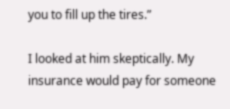you to fill up the tires.”

I looked at him skeptically. My insurance would pay for someone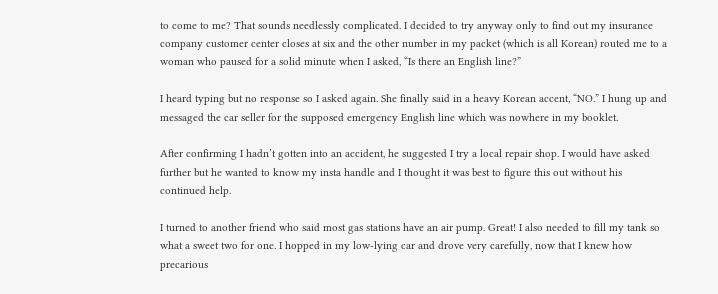to come to me? That sounds needlessly complicated. I decided to try anyway only to find out my insurance company customer center closes at six and the other number in my packet (which is all Korean) routed me to a woman who paused for a solid minute when I asked, “Is there an English line?”

I heard typing but no response so I asked again. She finally said in a heavy Korean accent, “NO.” I hung up and messaged the car seller for the supposed emergency English line which was nowhere in my booklet.

After confirming I hadn’t gotten into an accident, he suggested I try a local repair shop. I would have asked further but he wanted to know my insta handle and I thought it was best to figure this out without his continued help.

I turned to another friend who said most gas stations have an air pump. Great! I also needed to fill my tank so what a sweet two for one. I hopped in my low-lying car and drove very carefully, now that I knew how precarious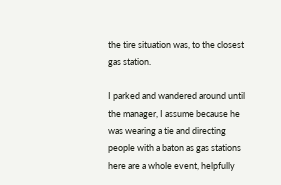the tire situation was, to the closest gas station.

I parked and wandered around until the manager, I assume because he was wearing a tie and directing people with a baton as gas stations here are a whole event, helpfully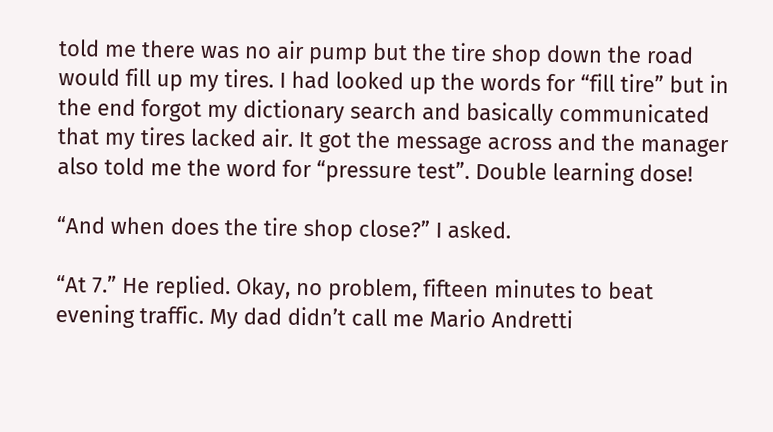told me there was no air pump but the tire shop down the road would fill up my tires. I had looked up the words for “fill tire” but in the end forgot my dictionary search and basically communicated that my tires lacked air. It got the message across and the manager also told me the word for “pressure test”. Double learning dose!

“And when does the tire shop close?” I asked.

“At 7.” He replied. Okay, no problem, fifteen minutes to beat evening traffic. My dad didn’t call me Mario Andretti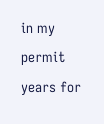in my permit years for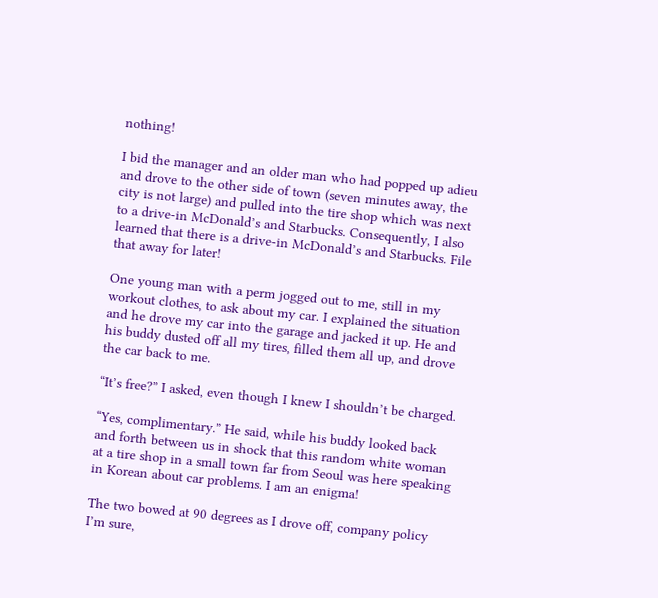nothing!

I bid the manager and an older man who had popped up adieu and drove to the other side of town (seven minutes away, the city is not large) and pulled into the tire shop which was next to a drive-in McDonald’s and Starbucks. Consequently, I also learned that there is a drive-in McDonald’s and Starbucks. File that away for later!

One young man with a perm jogged out to me, still in my workout clothes, to ask about my car. I explained the situation and he drove my car into the garage and jacked it up. He and his buddy dusted off all my tires, filled them all up, and drove the car back to me.

“It’s free?” I asked, even though I knew I shouldn’t be charged.

“Yes, complimentary.” He said, while his buddy looked back and forth between us in shock that this random white woman at a tire shop in a small town far from Seoul was here speaking in Korean about car problems. I am an enigma!

The two bowed at 90 degrees as I drove off, company policy I’m sure,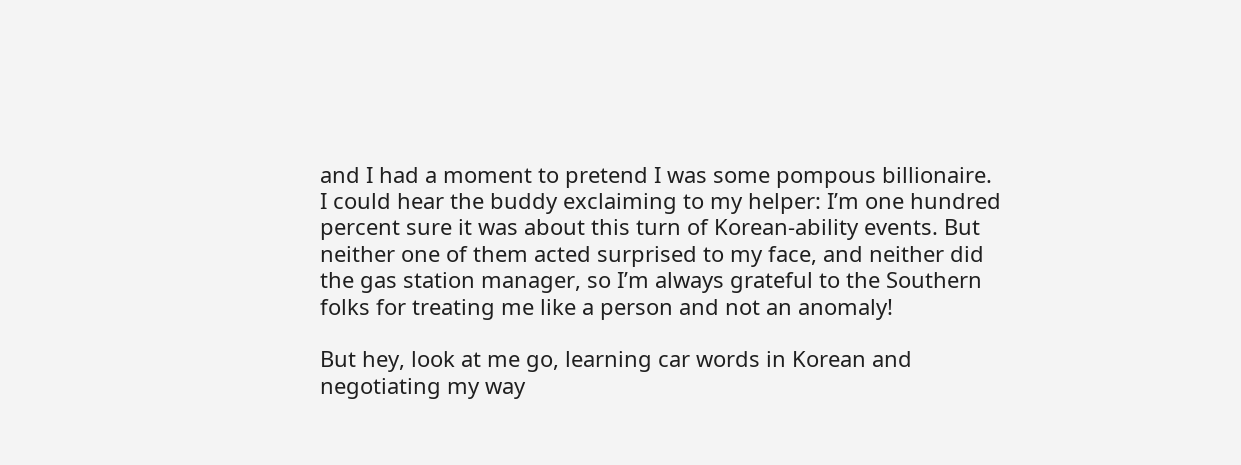and I had a moment to pretend I was some pompous billionaire. I could hear the buddy exclaiming to my helper: I’m one hundred percent sure it was about this turn of Korean-ability events. But neither one of them acted surprised to my face, and neither did the gas station manager, so I’m always grateful to the Southern folks for treating me like a person and not an anomaly!

But hey, look at me go, learning car words in Korean and negotiating my way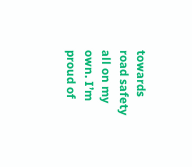towards road safety all on my own. I’m proud of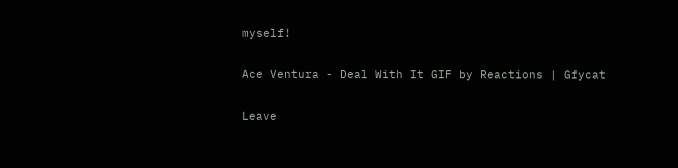myself!

Ace Ventura - Deal With It GIF by Reactions | Gfycat

Leave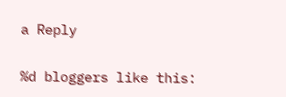a Reply

%d bloggers like this: